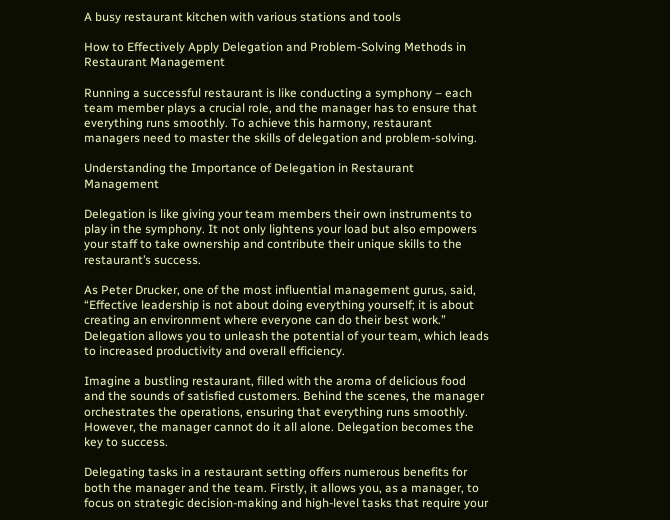A busy restaurant kitchen with various stations and tools

How to Effectively Apply Delegation and Problem-Solving Methods in Restaurant Management

Running a successful restaurant is like conducting a symphony – each team member plays a crucial role, and the manager has to ensure that everything runs smoothly. To achieve this harmony, restaurant managers need to master the skills of delegation and problem-solving.

Understanding the Importance of Delegation in Restaurant Management

Delegation is like giving your team members their own instruments to play in the symphony. It not only lightens your load but also empowers your staff to take ownership and contribute their unique skills to the restaurant’s success.

As Peter Drucker, one of the most influential management gurus, said, “Effective leadership is not about doing everything yourself; it is about creating an environment where everyone can do their best work.” Delegation allows you to unleash the potential of your team, which leads to increased productivity and overall efficiency.

Imagine a bustling restaurant, filled with the aroma of delicious food and the sounds of satisfied customers. Behind the scenes, the manager orchestrates the operations, ensuring that everything runs smoothly. However, the manager cannot do it all alone. Delegation becomes the key to success.

Delegating tasks in a restaurant setting offers numerous benefits for both the manager and the team. Firstly, it allows you, as a manager, to focus on strategic decision-making and high-level tasks that require your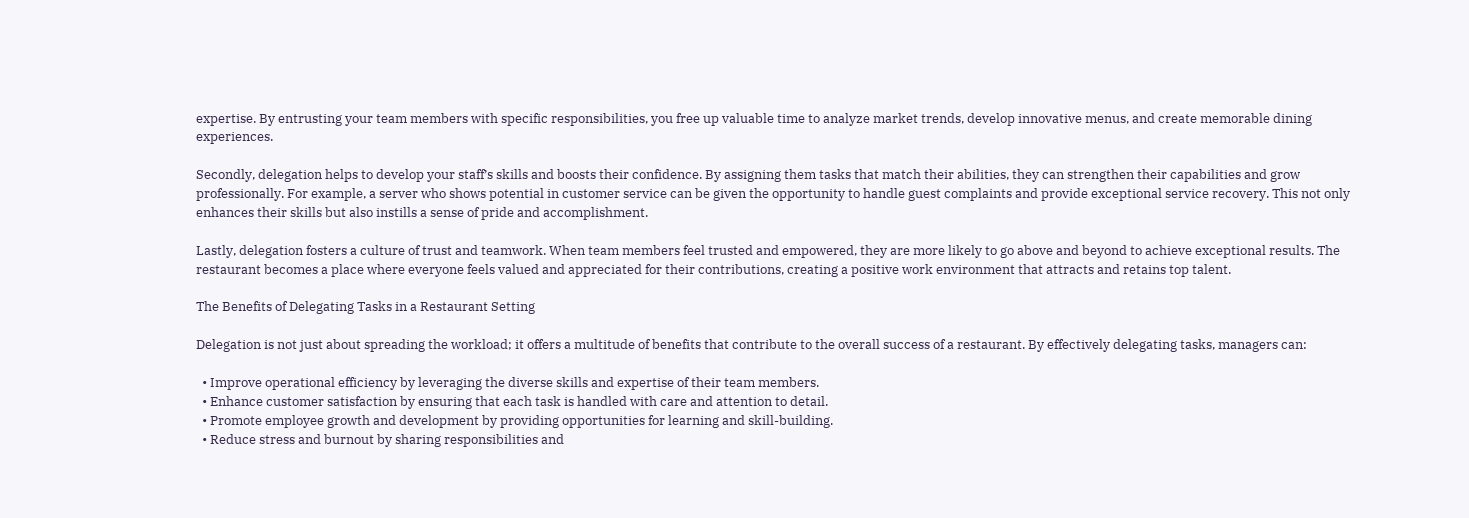expertise. By entrusting your team members with specific responsibilities, you free up valuable time to analyze market trends, develop innovative menus, and create memorable dining experiences.

Secondly, delegation helps to develop your staff’s skills and boosts their confidence. By assigning them tasks that match their abilities, they can strengthen their capabilities and grow professionally. For example, a server who shows potential in customer service can be given the opportunity to handle guest complaints and provide exceptional service recovery. This not only enhances their skills but also instills a sense of pride and accomplishment.

Lastly, delegation fosters a culture of trust and teamwork. When team members feel trusted and empowered, they are more likely to go above and beyond to achieve exceptional results. The restaurant becomes a place where everyone feels valued and appreciated for their contributions, creating a positive work environment that attracts and retains top talent.

The Benefits of Delegating Tasks in a Restaurant Setting

Delegation is not just about spreading the workload; it offers a multitude of benefits that contribute to the overall success of a restaurant. By effectively delegating tasks, managers can:

  • Improve operational efficiency by leveraging the diverse skills and expertise of their team members.
  • Enhance customer satisfaction by ensuring that each task is handled with care and attention to detail.
  • Promote employee growth and development by providing opportunities for learning and skill-building.
  • Reduce stress and burnout by sharing responsibilities and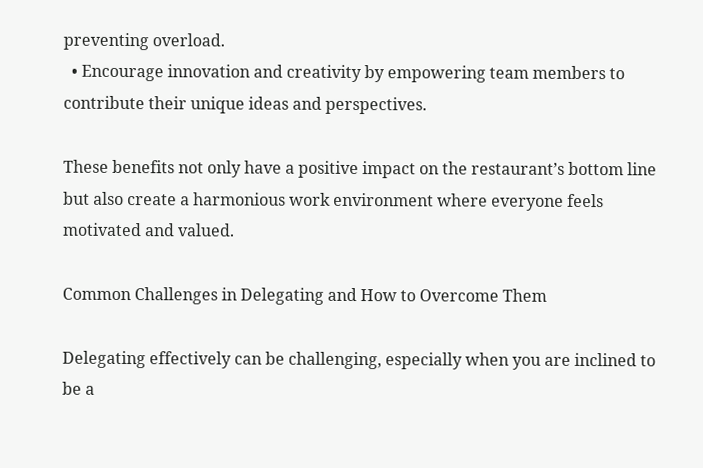preventing overload.
  • Encourage innovation and creativity by empowering team members to contribute their unique ideas and perspectives.

These benefits not only have a positive impact on the restaurant’s bottom line but also create a harmonious work environment where everyone feels motivated and valued.

Common Challenges in Delegating and How to Overcome Them

Delegating effectively can be challenging, especially when you are inclined to be a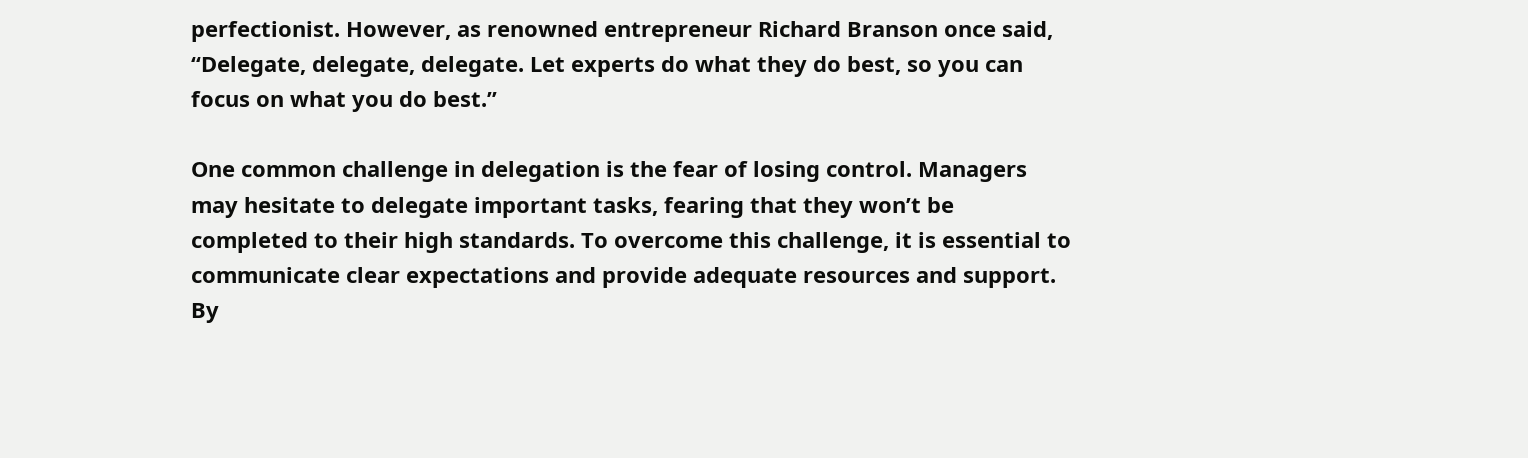perfectionist. However, as renowned entrepreneur Richard Branson once said, “Delegate, delegate, delegate. Let experts do what they do best, so you can focus on what you do best.”

One common challenge in delegation is the fear of losing control. Managers may hesitate to delegate important tasks, fearing that they won’t be completed to their high standards. To overcome this challenge, it is essential to communicate clear expectations and provide adequate resources and support. By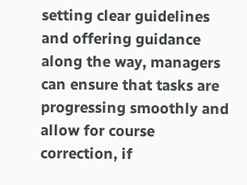setting clear guidelines and offering guidance along the way, managers can ensure that tasks are progressing smoothly and allow for course correction, if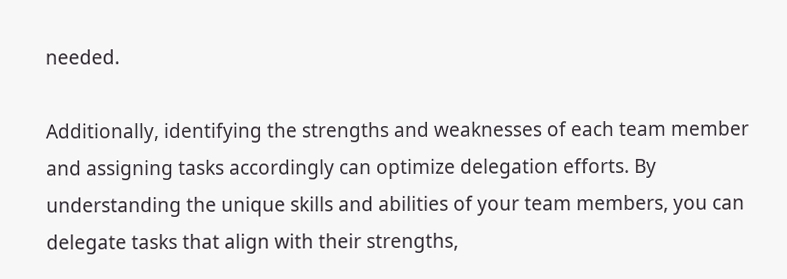needed.

Additionally, identifying the strengths and weaknesses of each team member and assigning tasks accordingly can optimize delegation efforts. By understanding the unique skills and abilities of your team members, you can delegate tasks that align with their strengths,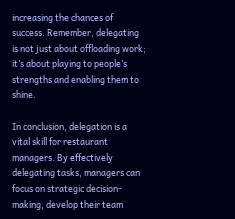increasing the chances of success. Remember, delegating is not just about offloading work; it’s about playing to people’s strengths and enabling them to shine.

In conclusion, delegation is a vital skill for restaurant managers. By effectively delegating tasks, managers can focus on strategic decision-making, develop their team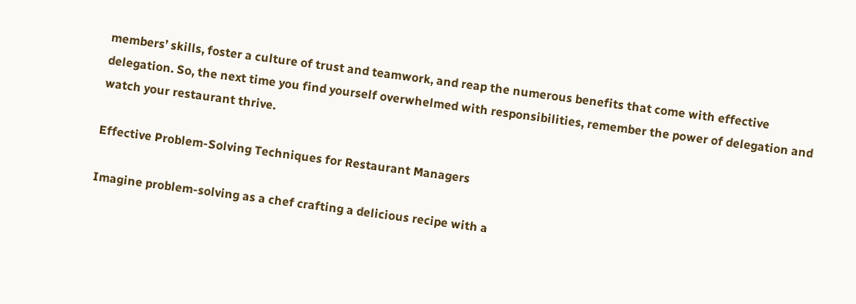members’ skills, foster a culture of trust and teamwork, and reap the numerous benefits that come with effective delegation. So, the next time you find yourself overwhelmed with responsibilities, remember the power of delegation and watch your restaurant thrive.

Effective Problem-Solving Techniques for Restaurant Managers

Imagine problem-solving as a chef crafting a delicious recipe with a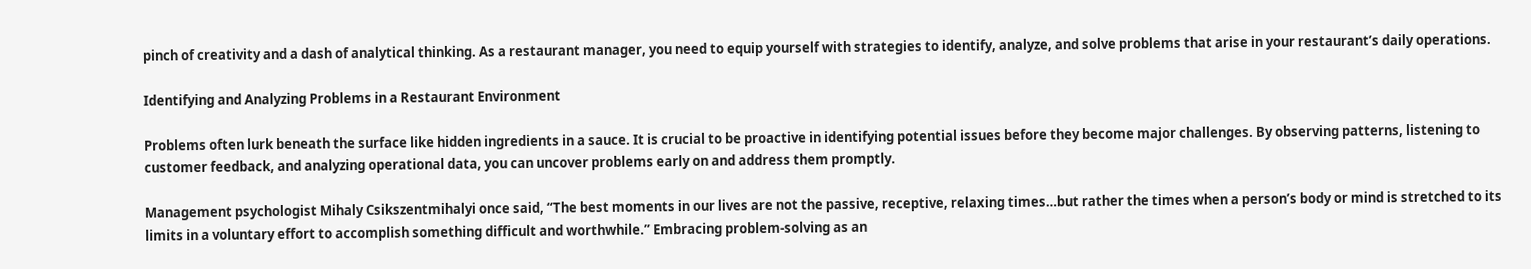pinch of creativity and a dash of analytical thinking. As a restaurant manager, you need to equip yourself with strategies to identify, analyze, and solve problems that arise in your restaurant’s daily operations.

Identifying and Analyzing Problems in a Restaurant Environment

Problems often lurk beneath the surface like hidden ingredients in a sauce. It is crucial to be proactive in identifying potential issues before they become major challenges. By observing patterns, listening to customer feedback, and analyzing operational data, you can uncover problems early on and address them promptly.

Management psychologist Mihaly Csikszentmihalyi once said, “The best moments in our lives are not the passive, receptive, relaxing times…but rather the times when a person’s body or mind is stretched to its limits in a voluntary effort to accomplish something difficult and worthwhile.” Embracing problem-solving as an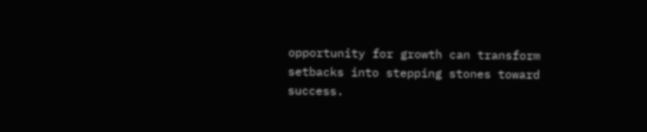opportunity for growth can transform setbacks into stepping stones toward success.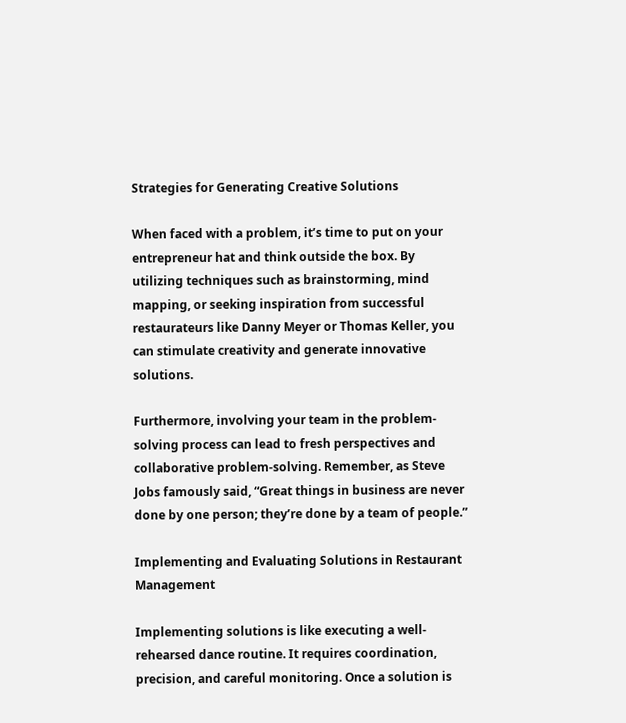Strategies for Generating Creative Solutions

When faced with a problem, it’s time to put on your entrepreneur hat and think outside the box. By utilizing techniques such as brainstorming, mind mapping, or seeking inspiration from successful restaurateurs like Danny Meyer or Thomas Keller, you can stimulate creativity and generate innovative solutions.

Furthermore, involving your team in the problem-solving process can lead to fresh perspectives and collaborative problem-solving. Remember, as Steve Jobs famously said, “Great things in business are never done by one person; they’re done by a team of people.”

Implementing and Evaluating Solutions in Restaurant Management

Implementing solutions is like executing a well-rehearsed dance routine. It requires coordination, precision, and careful monitoring. Once a solution is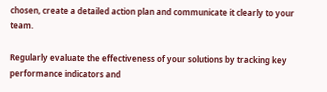chosen, create a detailed action plan and communicate it clearly to your team.

Regularly evaluate the effectiveness of your solutions by tracking key performance indicators and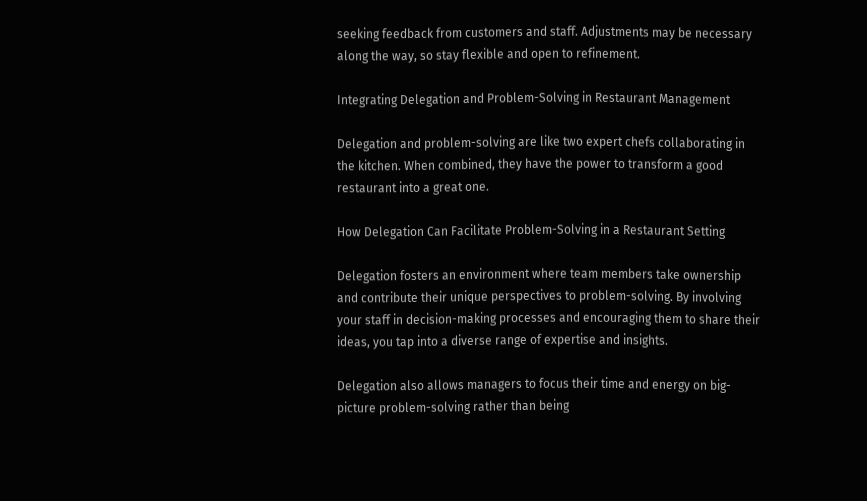seeking feedback from customers and staff. Adjustments may be necessary along the way, so stay flexible and open to refinement.

Integrating Delegation and Problem-Solving in Restaurant Management

Delegation and problem-solving are like two expert chefs collaborating in the kitchen. When combined, they have the power to transform a good restaurant into a great one.

How Delegation Can Facilitate Problem-Solving in a Restaurant Setting

Delegation fosters an environment where team members take ownership and contribute their unique perspectives to problem-solving. By involving your staff in decision-making processes and encouraging them to share their ideas, you tap into a diverse range of expertise and insights.

Delegation also allows managers to focus their time and energy on big-picture problem-solving rather than being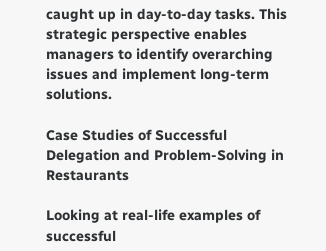caught up in day-to-day tasks. This strategic perspective enables managers to identify overarching issues and implement long-term solutions.

Case Studies of Successful Delegation and Problem-Solving in Restaurants

Looking at real-life examples of successful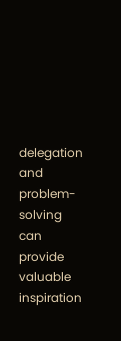delegation and problem-solving can provide valuable inspiration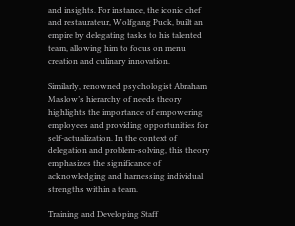and insights. For instance, the iconic chef and restaurateur, Wolfgang Puck, built an empire by delegating tasks to his talented team, allowing him to focus on menu creation and culinary innovation.

Similarly, renowned psychologist Abraham Maslow’s hierarchy of needs theory highlights the importance of empowering employees and providing opportunities for self-actualization. In the context of delegation and problem-solving, this theory emphasizes the significance of acknowledging and harnessing individual strengths within a team.

Training and Developing Staff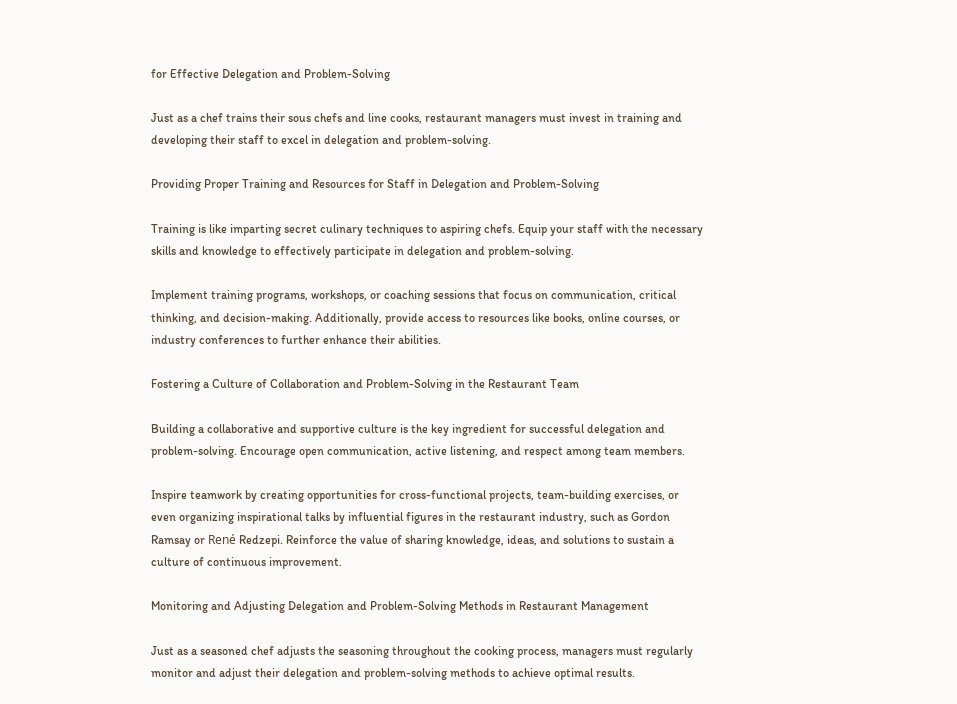for Effective Delegation and Problem-Solving

Just as a chef trains their sous chefs and line cooks, restaurant managers must invest in training and developing their staff to excel in delegation and problem-solving.

Providing Proper Training and Resources for Staff in Delegation and Problem-Solving

Training is like imparting secret culinary techniques to aspiring chefs. Equip your staff with the necessary skills and knowledge to effectively participate in delegation and problem-solving.

Implement training programs, workshops, or coaching sessions that focus on communication, critical thinking, and decision-making. Additionally, provide access to resources like books, online courses, or industry conferences to further enhance their abilities.

Fostering a Culture of Collaboration and Problem-Solving in the Restaurant Team

Building a collaborative and supportive culture is the key ingredient for successful delegation and problem-solving. Encourage open communication, active listening, and respect among team members.

Inspire teamwork by creating opportunities for cross-functional projects, team-building exercises, or even organizing inspirational talks by influential figures in the restaurant industry, such as Gordon Ramsay or René Redzepi. Reinforce the value of sharing knowledge, ideas, and solutions to sustain a culture of continuous improvement.

Monitoring and Adjusting Delegation and Problem-Solving Methods in Restaurant Management

Just as a seasoned chef adjusts the seasoning throughout the cooking process, managers must regularly monitor and adjust their delegation and problem-solving methods to achieve optimal results.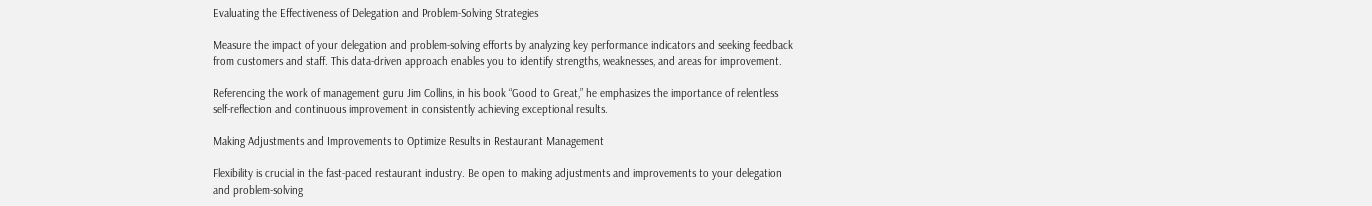Evaluating the Effectiveness of Delegation and Problem-Solving Strategies

Measure the impact of your delegation and problem-solving efforts by analyzing key performance indicators and seeking feedback from customers and staff. This data-driven approach enables you to identify strengths, weaknesses, and areas for improvement.

Referencing the work of management guru Jim Collins, in his book “Good to Great,” he emphasizes the importance of relentless self-reflection and continuous improvement in consistently achieving exceptional results.

Making Adjustments and Improvements to Optimize Results in Restaurant Management

Flexibility is crucial in the fast-paced restaurant industry. Be open to making adjustments and improvements to your delegation and problem-solving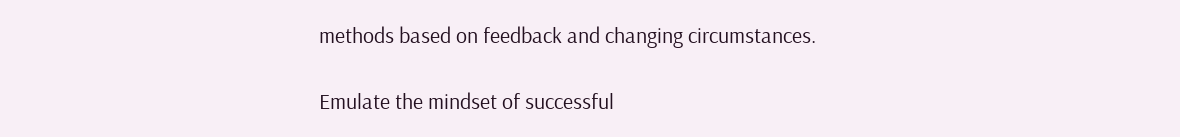methods based on feedback and changing circumstances.

Emulate the mindset of successful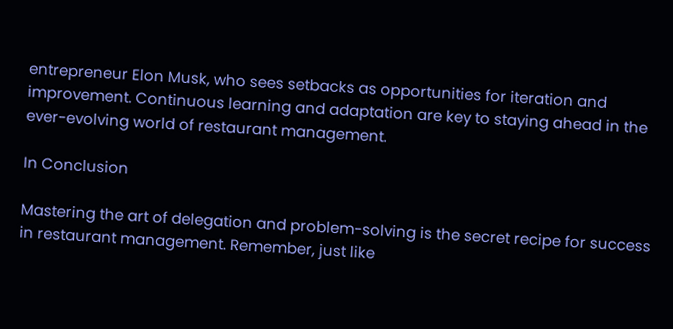entrepreneur Elon Musk, who sees setbacks as opportunities for iteration and improvement. Continuous learning and adaptation are key to staying ahead in the ever-evolving world of restaurant management.

In Conclusion

Mastering the art of delegation and problem-solving is the secret recipe for success in restaurant management. Remember, just like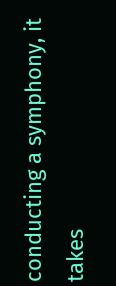conducting a symphony, it takes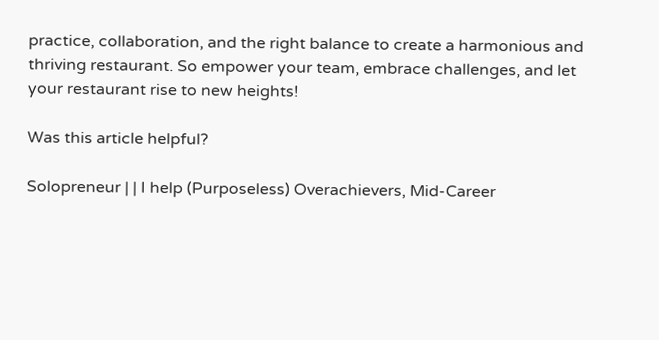practice, collaboration, and the right balance to create a harmonious and thriving restaurant. So empower your team, embrace challenges, and let your restaurant rise to new heights!

Was this article helpful?

Solopreneur | | I help (Purposeless) Overachievers, Mid-Career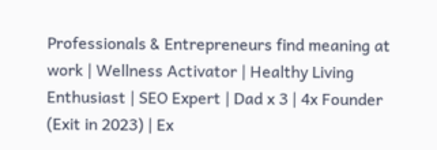Professionals & Entrepreneurs find meaning at work | Wellness Activator | Healthy Living Enthusiast | SEO Expert | Dad x 3 | 4x Founder (Exit in 2023) | Ex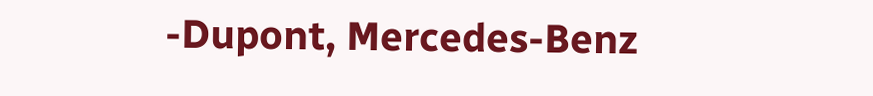-Dupont, Mercedes-Benz